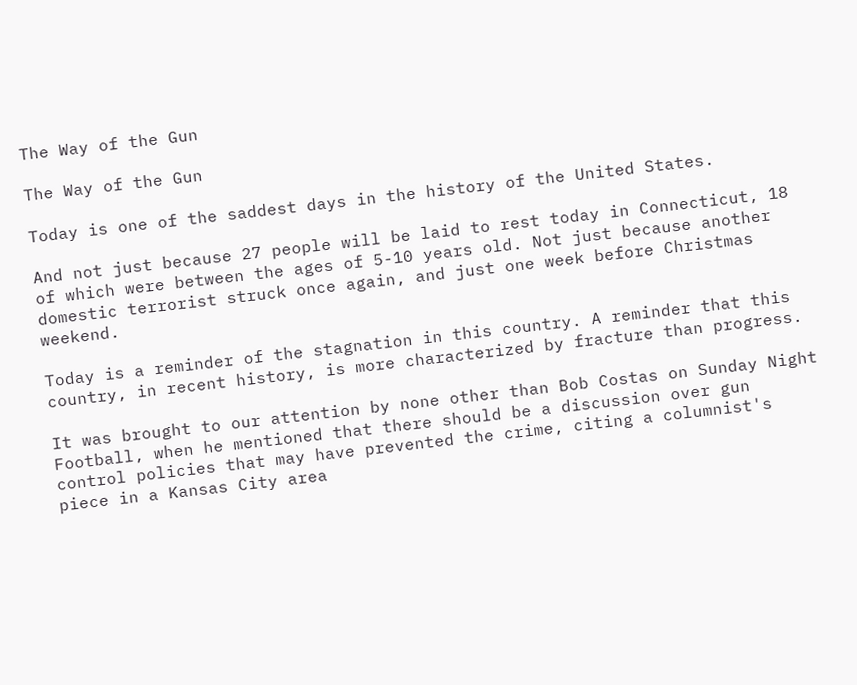The Way of the Gun

The Way of the Gun

Today is one of the saddest days in the history of the United States.

And not just because 27 people will be laid to rest today in Connecticut, 18 of which were between the ages of 5-10 years old. Not just because another domestic terrorist struck once again, and just one week before Christmas weekend.

Today is a reminder of the stagnation in this country. A reminder that this country, in recent history, is more characterized by fracture than progress.

It was brought to our attention by none other than Bob Costas on Sunday Night Football, when he mentioned that there should be a discussion over gun control policies that may have prevented the crime, citing a columnist's piece in a Kansas City area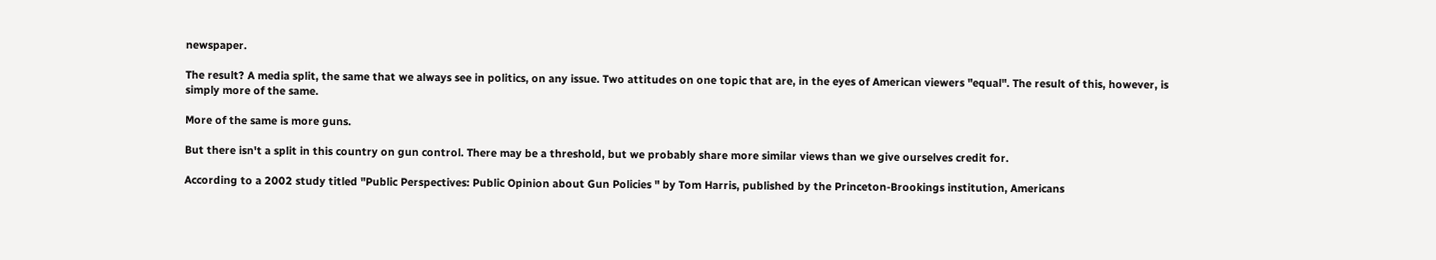newspaper.

The result? A media split, the same that we always see in politics, on any issue. Two attitudes on one topic that are, in the eyes of American viewers "equal". The result of this, however, is simply more of the same.

More of the same is more guns.

But there isn't a split in this country on gun control. There may be a threshold, but we probably share more similar views than we give ourselves credit for.

According to a 2002 study titled "Public Perspectives: Public Opinion about Gun Policies " by Tom Harris, published by the Princeton-Brookings institution, Americans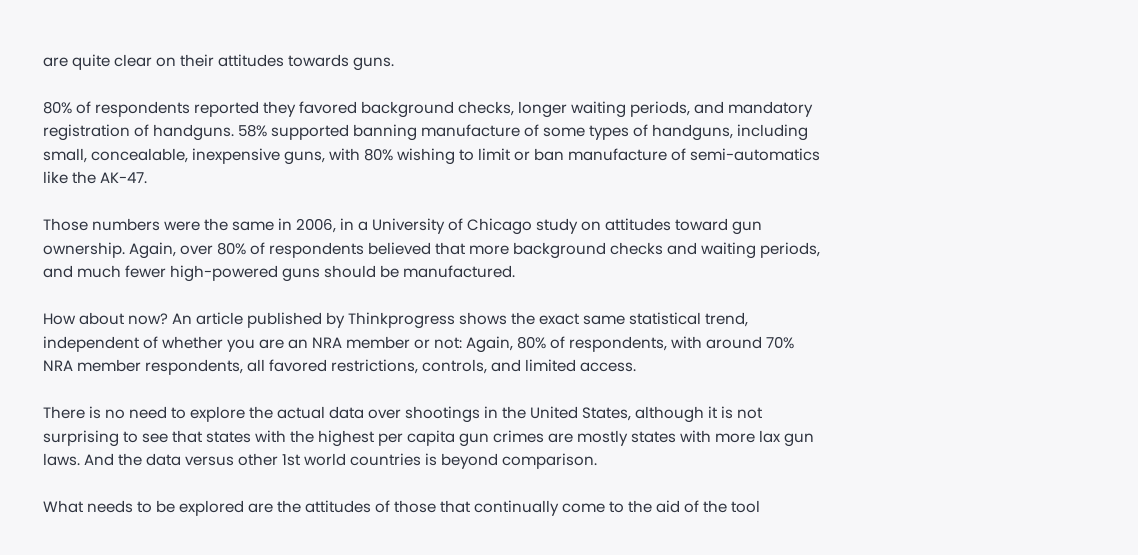are quite clear on their attitudes towards guns.

80% of respondents reported they favored background checks, longer waiting periods, and mandatory registration of handguns. 58% supported banning manufacture of some types of handguns, including small, concealable, inexpensive guns, with 80% wishing to limit or ban manufacture of semi-automatics like the AK-47.

Those numbers were the same in 2006, in a University of Chicago study on attitudes toward gun ownership. Again, over 80% of respondents believed that more background checks and waiting periods, and much fewer high-powered guns should be manufactured.

How about now? An article published by Thinkprogress shows the exact same statistical trend, independent of whether you are an NRA member or not: Again, 80% of respondents, with around 70% NRA member respondents, all favored restrictions, controls, and limited access.

There is no need to explore the actual data over shootings in the United States, although it is not surprising to see that states with the highest per capita gun crimes are mostly states with more lax gun laws. And the data versus other 1st world countries is beyond comparison.

What needs to be explored are the attitudes of those that continually come to the aid of the tool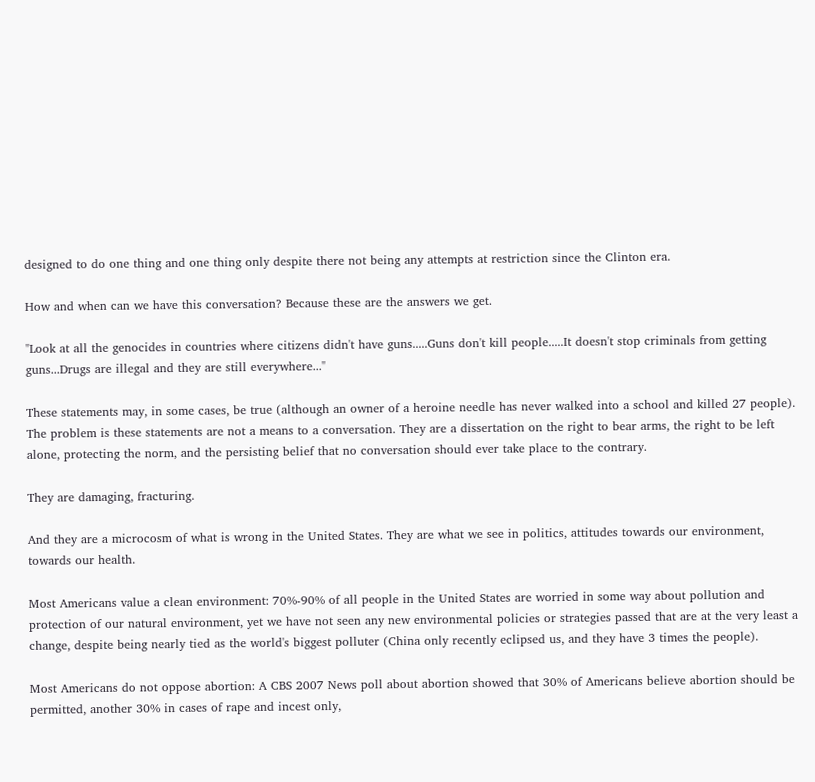designed to do one thing and one thing only despite there not being any attempts at restriction since the Clinton era.

How and when can we have this conversation? Because these are the answers we get.

"Look at all the genocides in countries where citizens didn't have guns.....Guns don't kill people.....It doesn't stop criminals from getting guns...Drugs are illegal and they are still everywhere..."

These statements may, in some cases, be true (although an owner of a heroine needle has never walked into a school and killed 27 people). The problem is these statements are not a means to a conversation. They are a dissertation on the right to bear arms, the right to be left alone, protecting the norm, and the persisting belief that no conversation should ever take place to the contrary.

They are damaging, fracturing.

And they are a microcosm of what is wrong in the United States. They are what we see in politics, attitudes towards our environment, towards our health.

Most Americans value a clean environment: 70%-90% of all people in the United States are worried in some way about pollution and protection of our natural environment, yet we have not seen any new environmental policies or strategies passed that are at the very least a change, despite being nearly tied as the world's biggest polluter (China only recently eclipsed us, and they have 3 times the people).

Most Americans do not oppose abortion: A CBS 2007 News poll about abortion showed that 30% of Americans believe abortion should be permitted, another 30% in cases of rape and incest only,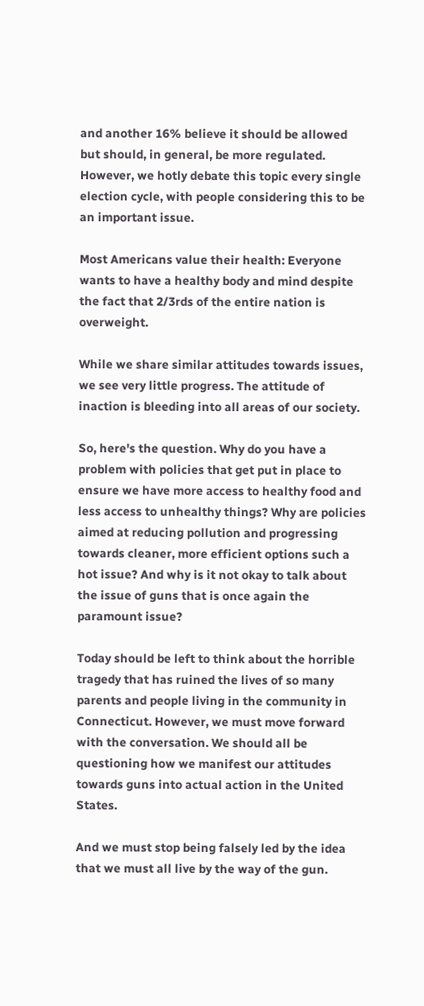and another 16% believe it should be allowed but should, in general, be more regulated. However, we hotly debate this topic every single election cycle, with people considering this to be an important issue.

Most Americans value their health: Everyone wants to have a healthy body and mind despite the fact that 2/3rds of the entire nation is overweight.

While we share similar attitudes towards issues, we see very little progress. The attitude of inaction is bleeding into all areas of our society.

So, here's the question. Why do you have a problem with policies that get put in place to ensure we have more access to healthy food and less access to unhealthy things? Why are policies aimed at reducing pollution and progressing towards cleaner, more efficient options such a hot issue? And why is it not okay to talk about the issue of guns that is once again the paramount issue?

Today should be left to think about the horrible tragedy that has ruined the lives of so many parents and people living in the community in Connecticut. However, we must move forward with the conversation. We should all be questioning how we manifest our attitudes towards guns into actual action in the United States.

And we must stop being falsely led by the idea that we must all live by the way of the gun.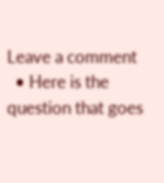Leave a comment
  • Here is the question that goes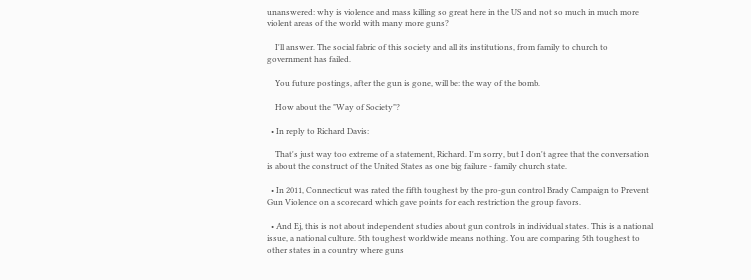unanswered: why is violence and mass killing so great here in the US and not so much in much more violent areas of the world with many more guns?

    I'll answer. The social fabric of this society and all its institutions, from family to church to government has failed.

    You future postings, after the gun is gone, will be: the way of the bomb.

    How about the "Way of Society"?

  • In reply to Richard Davis:

    That's just way too extreme of a statement, Richard. I'm sorry, but I don't agree that the conversation is about the construct of the United States as one big failure - family church state.

  • In 2011, Connecticut was rated the fifth toughest by the pro-gun control Brady Campaign to Prevent Gun Violence on a scorecard which gave points for each restriction the group favors.

  • And Ej, this is not about independent studies about gun controls in individual states. This is a national issue, a national culture. 5th toughest worldwide means nothing. You are comparing 5th toughest to other states in a country where guns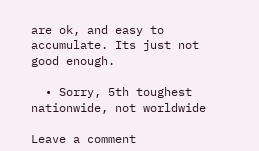are ok, and easy to accumulate. Its just not good enough.

  • Sorry, 5th toughest nationwide, not worldwide

Leave a comment